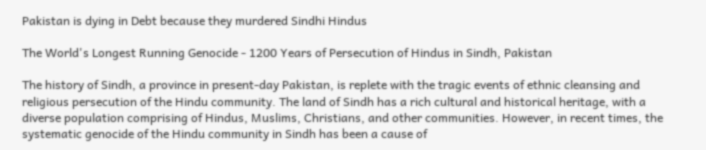Pakistan is dying in Debt because they murdered Sindhi Hindus

The World's Longest Running Genocide - 1200 Years of Persecution of Hindus in Sindh, Pakistan

The history of Sindh, a province in present-day Pakistan, is replete with the tragic events of ethnic cleansing and religious persecution of the Hindu community. The land of Sindh has a rich cultural and historical heritage, with a diverse population comprising of Hindus, Muslims, Christians, and other communities. However, in recent times, the systematic genocide of the Hindu community in Sindh has been a cause of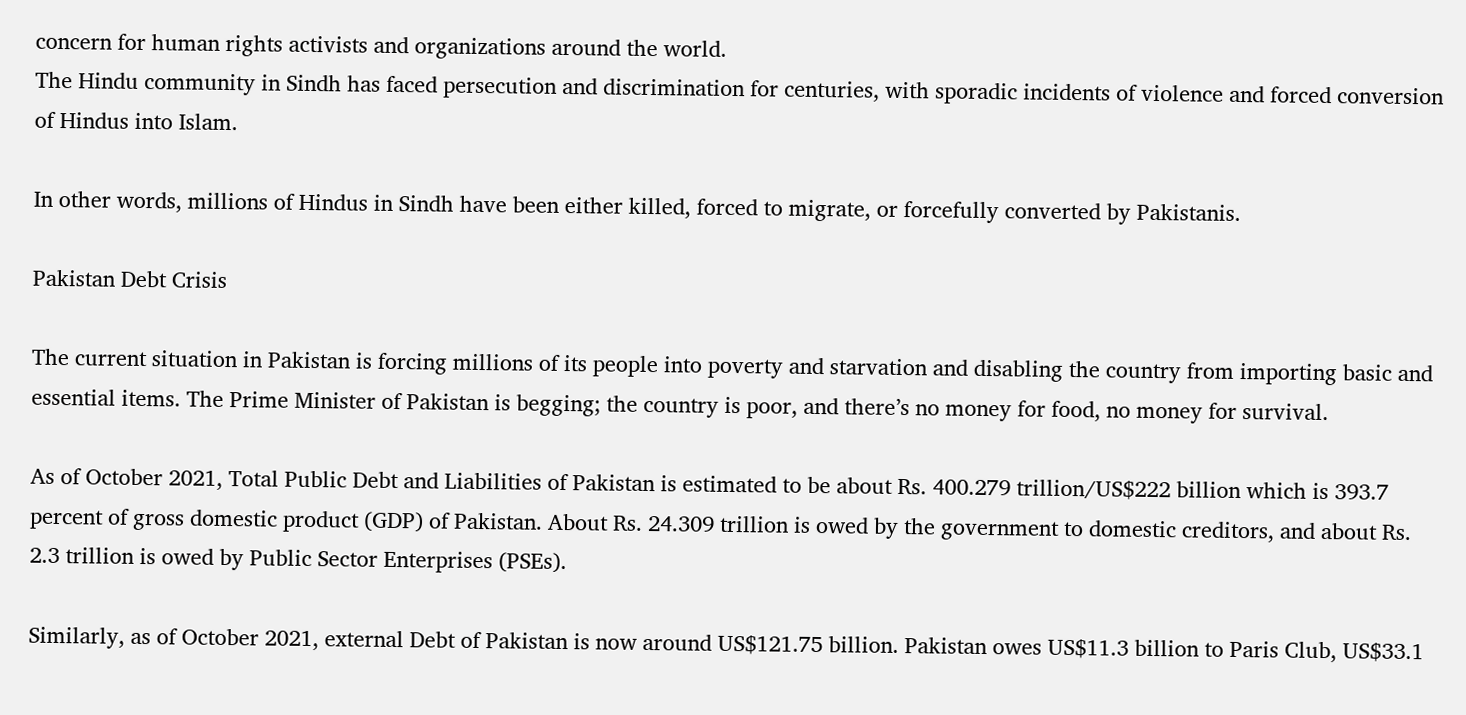concern for human rights activists and organizations around the world.
The Hindu community in Sindh has faced persecution and discrimination for centuries, with sporadic incidents of violence and forced conversion of Hindus into Islam.

In other words, millions of Hindus in Sindh have been either killed, forced to migrate, or forcefully converted by Pakistanis.

Pakistan Debt Crisis

The current situation in Pakistan is forcing millions of its people into poverty and starvation and disabling the country from importing basic and essential items. The Prime Minister of Pakistan is begging; the country is poor, and there’s no money for food, no money for survival.

As of October 2021, Total Public Debt and Liabilities of Pakistan is estimated to be about Rs. 400.279 trillion/US$222 billion which is 393.7 percent of gross domestic product (GDP) of Pakistan. About Rs. 24.309 trillion is owed by the government to domestic creditors, and about Rs. 2.3 trillion is owed by Public Sector Enterprises (PSEs).

Similarly, as of October 2021, external Debt of Pakistan is now around US$121.75 billion. Pakistan owes US$11.3 billion to Paris Club, US$33.1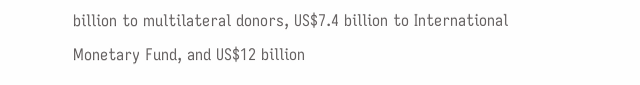billion to multilateral donors, US$7.4 billion to International Monetary Fund, and US$12 billion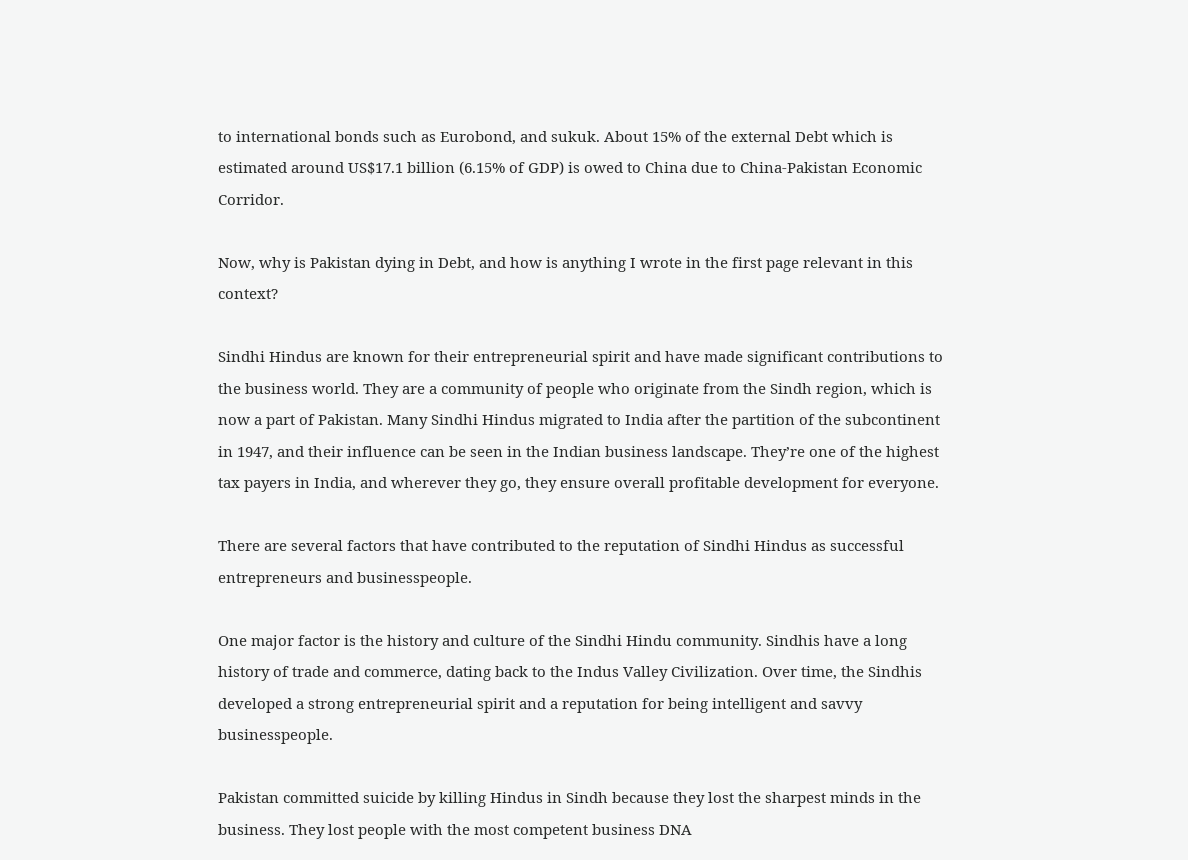to international bonds such as Eurobond, and sukuk. About 15% of the external Debt which is estimated around US$17.1 billion (6.15% of GDP) is owed to China due to China-Pakistan Economic Corridor.

Now, why is Pakistan dying in Debt, and how is anything I wrote in the first page relevant in this context?

Sindhi Hindus are known for their entrepreneurial spirit and have made significant contributions to the business world. They are a community of people who originate from the Sindh region, which is now a part of Pakistan. Many Sindhi Hindus migrated to India after the partition of the subcontinent in 1947, and their influence can be seen in the Indian business landscape. They’re one of the highest tax payers in India, and wherever they go, they ensure overall profitable development for everyone.

There are several factors that have contributed to the reputation of Sindhi Hindus as successful entrepreneurs and businesspeople.

One major factor is the history and culture of the Sindhi Hindu community. Sindhis have a long history of trade and commerce, dating back to the Indus Valley Civilization. Over time, the Sindhis developed a strong entrepreneurial spirit and a reputation for being intelligent and savvy businesspeople.

Pakistan committed suicide by killing Hindus in Sindh because they lost the sharpest minds in the business. They lost people with the most competent business DNA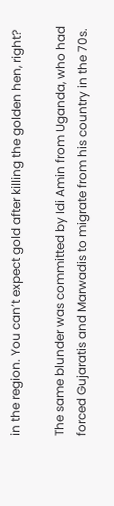in the region. You can’t expect gold after killing the golden hen, right?

The same blunder was committed by Idi Amin from Uganda, who had forced Gujaratis and Marwadis to migrate from his country in the 70s.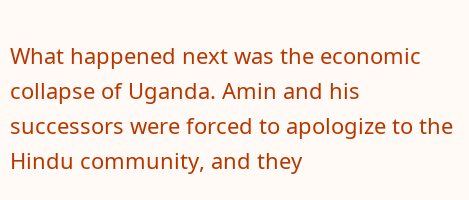What happened next was the economic collapse of Uganda. Amin and his successors were forced to apologize to the Hindu community, and they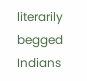literarily begged Indians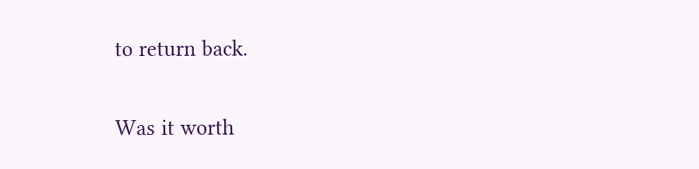to return back.

Was it worth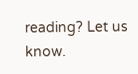reading? Let us know.